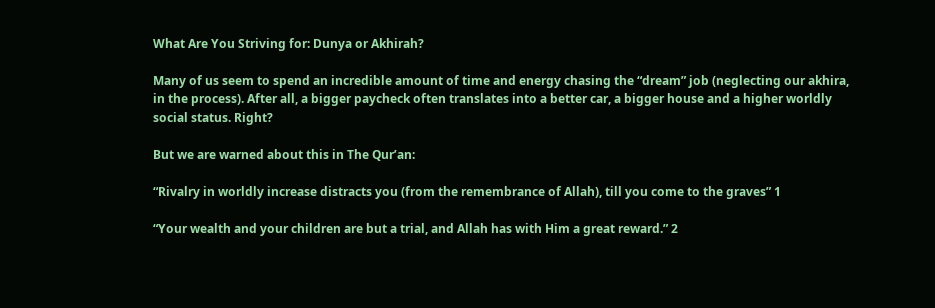What Are You Striving for: Dunya or Akhirah?

Many of us seem to spend an incredible amount of time and energy chasing the “dream” job (neglecting our akhira, in the process). After all, a bigger paycheck often translates into a better car, a bigger house and a higher worldly social status. Right?

But we are warned about this in The Qur’an:

“Rivalry in worldly increase distracts you (from the remembrance of Allah), till you come to the graves” 1

“Your wealth and your children are but a trial, and Allah has with Him a great reward.” 2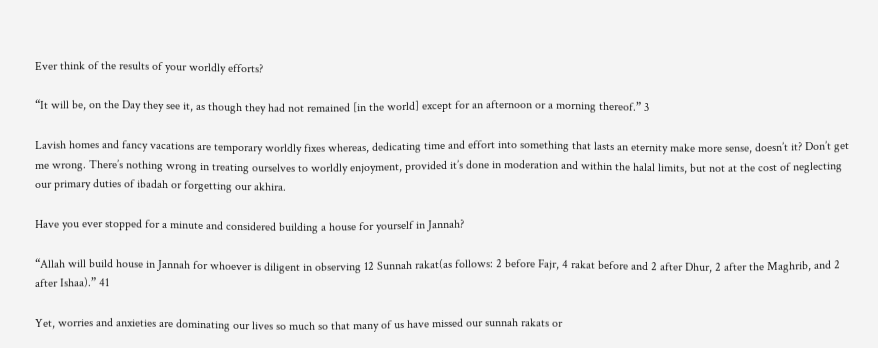Ever think of the results of your worldly efforts?

“It will be, on the Day they see it, as though they had not remained [in the world] except for an afternoon or a morning thereof.” 3

Lavish homes and fancy vacations are temporary worldly fixes whereas, dedicating time and effort into something that lasts an eternity make more sense, doesn’t it? Don’t get me wrong. There’s nothing wrong in treating ourselves to worldly enjoyment, provided it’s done in moderation and within the halal limits, but not at the cost of neglecting our primary duties of ibadah or forgetting our akhira.

Have you ever stopped for a minute and considered building a house for yourself in Jannah?

“Allah will build house in Jannah for whoever is diligent in observing 12 Sunnah rakat(as follows: 2 before Fajr, 4 rakat before and 2 after Dhur, 2 after the Maghrib, and 2 after Ishaa).” 41

Yet, worries and anxieties are dominating our lives so much so that many of us have missed our sunnah rakats or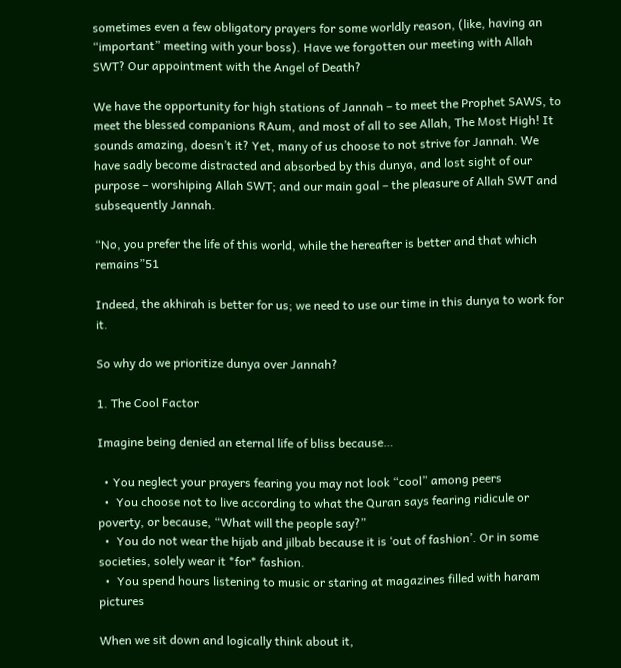sometimes even a few obligatory prayers for some worldly reason, (like, having an “important” meeting with your boss). Have we forgotten our meeting with Allah SWT? Our appointment with the Angel of Death?

We have the opportunity for high stations of Jannah – to meet the Prophet SAWS, to meet the blessed companions RAum, and most of all to see Allah, The Most High! It sounds amazing, doesn’t it? Yet, many of us choose to not strive for Jannah. We have sadly become distracted and absorbed by this dunya, and lost sight of our purpose – worshiping Allah SWT; and our main goal – the pleasure of Allah SWT and subsequently Jannah.

“No, you prefer the life of this world, while the hereafter is better and that which remains”51

Indeed, the akhirah is better for us; we need to use our time in this dunya to work for it.

So why do we prioritize dunya over Jannah?

1. The Cool Factor

Imagine being denied an eternal life of bliss because…

  • You neglect your prayers fearing you may not look “cool” among peers
  •  You choose not to live according to what the Quran says fearing ridicule or poverty, or because, “What will the people say?”
  •  You do not wear the hijab and jilbab because it is ‘out of fashion’. Or in some societies, solely wear it *for* fashion.
  •  You spend hours listening to music or staring at magazines filled with haram pictures

When we sit down and logically think about it,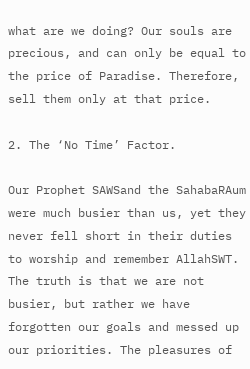what are we doing? Our souls are precious, and can only be equal to the price of Paradise. Therefore, sell them only at that price.

2. The ‘No Time’ Factor.

Our Prophet SAWSand the SahabaRAum were much busier than us, yet they never fell short in their duties to worship and remember AllahSWT. The truth is that we are not busier, but rather we have forgotten our goals and messed up our priorities. The pleasures of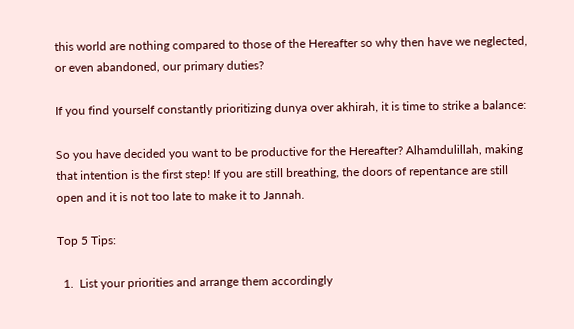this world are nothing compared to those of the Hereafter so why then have we neglected, or even abandoned, our primary duties?

If you find yourself constantly prioritizing dunya over akhirah, it is time to strike a balance:

So you have decided you want to be productive for the Hereafter? Alhamdulillah, making that intention is the first step! If you are still breathing, the doors of repentance are still open and it is not too late to make it to Jannah.

Top 5 Tips:

  1.  List your priorities and arrange them accordingly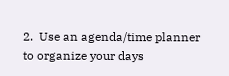2.  Use an agenda/time planner to organize your days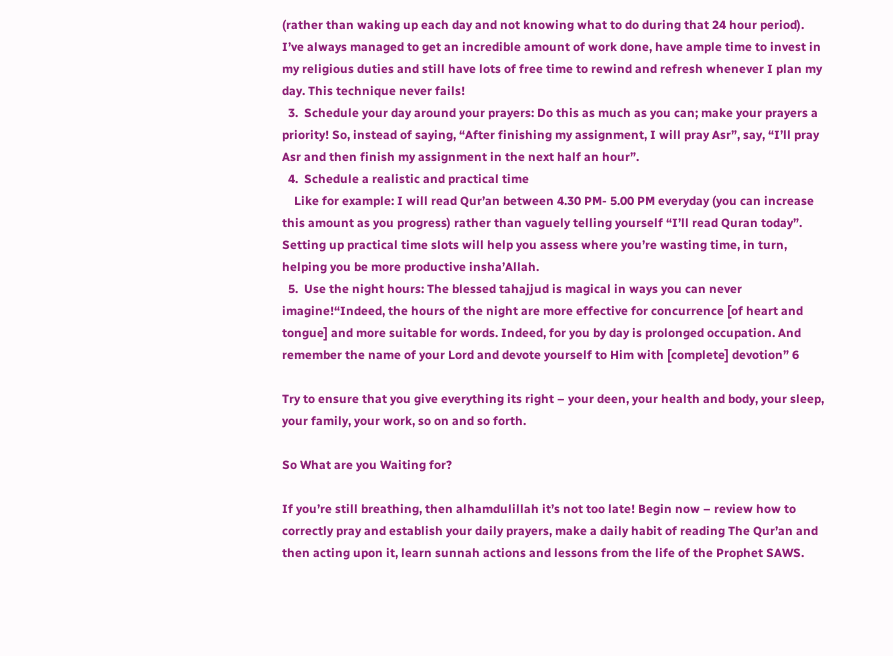(rather than waking up each day and not knowing what to do during that 24 hour period). I’ve always managed to get an incredible amount of work done, have ample time to invest in my religious duties and still have lots of free time to rewind and refresh whenever I plan my day. This technique never fails!
  3.  Schedule your day around your prayers: Do this as much as you can; make your prayers a priority! So, instead of saying, “After finishing my assignment, I will pray Asr”, say, “I’ll pray Asr and then finish my assignment in the next half an hour”.
  4.  Schedule a realistic and practical time
    Like for example: I will read Qur’an between 4.30 PM- 5.00 PM everyday (you can increase this amount as you progress) rather than vaguely telling yourself “I’ll read Quran today”. Setting up practical time slots will help you assess where you’re wasting time, in turn, helping you be more productive insha’Allah.
  5.  Use the night hours: The blessed tahajjud is magical in ways you can never imagine!“Indeed, the hours of the night are more effective for concurrence [of heart and tongue] and more suitable for words. Indeed, for you by day is prolonged occupation. And remember the name of your Lord and devote yourself to Him with [complete] devotion” 6

Try to ensure that you give everything its right – your deen, your health and body, your sleep, your family, your work, so on and so forth.

So What are you Waiting for?

If you’re still breathing, then alhamdulillah it’s not too late! Begin now – review how to correctly pray and establish your daily prayers, make a daily habit of reading The Qur’an and then acting upon it, learn sunnah actions and lessons from the life of the Prophet SAWS.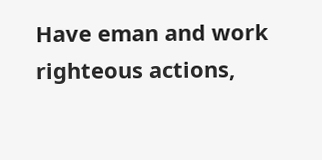Have eman and work righteous actions,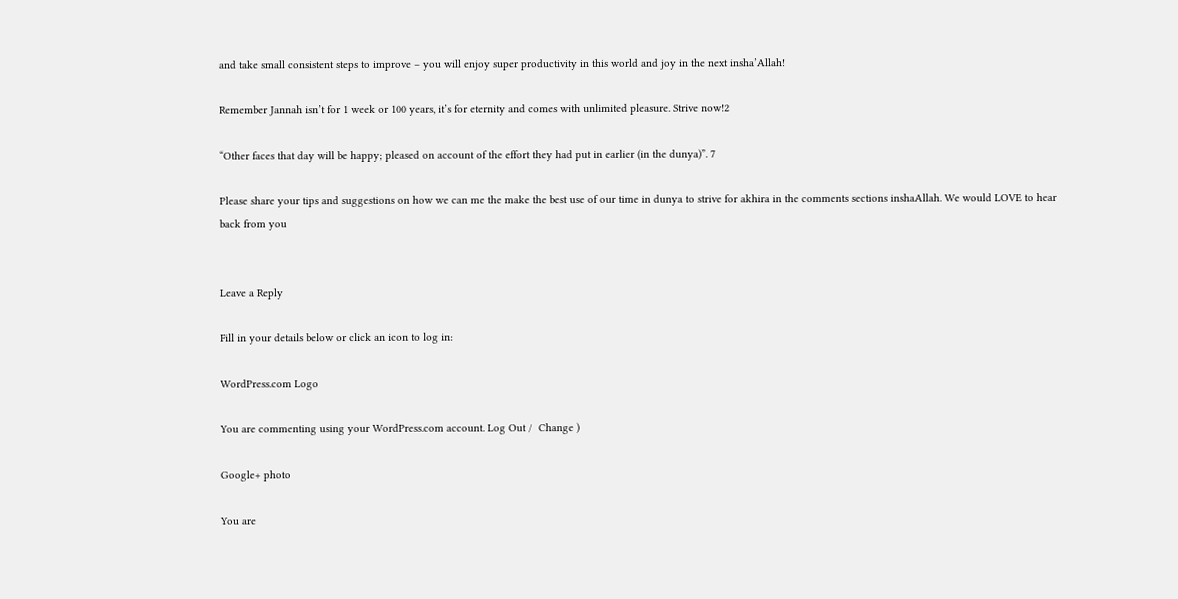and take small consistent steps to improve – you will enjoy super productivity in this world and joy in the next insha’Allah!

Remember Jannah isn’t for 1 week or 100 years, it’s for eternity and comes with unlimited pleasure. Strive now!2

“Other faces that day will be happy; pleased on account of the effort they had put in earlier (in the dunya)”. 7

Please share your tips and suggestions on how we can me the make the best use of our time in dunya to strive for akhira in the comments sections inshaAllah. We would LOVE to hear back from you


Leave a Reply

Fill in your details below or click an icon to log in:

WordPress.com Logo

You are commenting using your WordPress.com account. Log Out /  Change )

Google+ photo

You are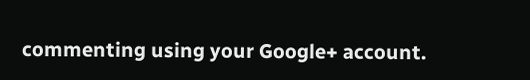commenting using your Google+ account.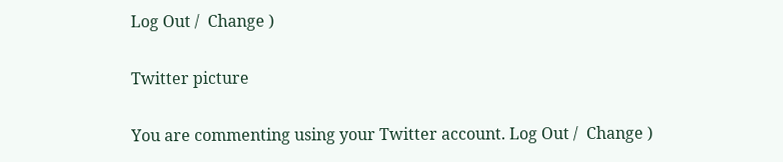Log Out /  Change )

Twitter picture

You are commenting using your Twitter account. Log Out /  Change )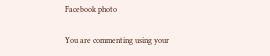Facebook photo

You are commenting using your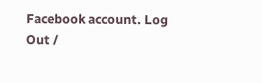Facebook account. Log Out /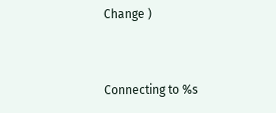Change )


Connecting to %s